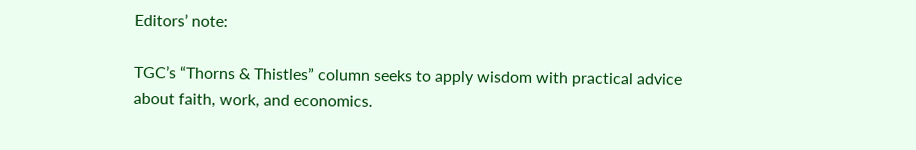Editors’ note:

TGC’s “Thorns & Thistles” column seeks to apply wisdom with practical advice about faith, work, and economics.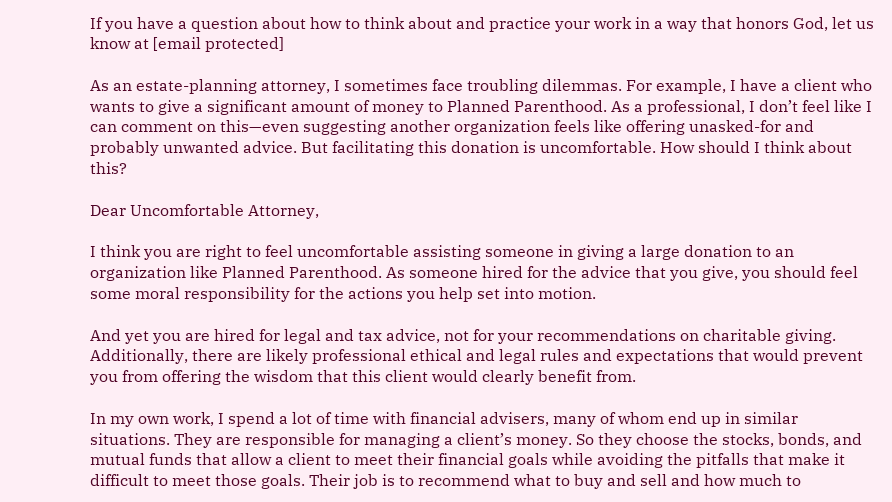If you have a question about how to think about and practice your work in a way that honors God, let us know at [email protected]

As an estate-planning attorney, I sometimes face troubling dilemmas. For example, I have a client who wants to give a significant amount of money to Planned Parenthood. As a professional, I don’t feel like I can comment on this—even suggesting another organization feels like offering unasked-for and probably unwanted advice. But facilitating this donation is uncomfortable. How should I think about this?

Dear Uncomfortable Attorney,

I think you are right to feel uncomfortable assisting someone in giving a large donation to an organization like Planned Parenthood. As someone hired for the advice that you give, you should feel some moral responsibility for the actions you help set into motion.

And yet you are hired for legal and tax advice, not for your recommendations on charitable giving. Additionally, there are likely professional ethical and legal rules and expectations that would prevent you from offering the wisdom that this client would clearly benefit from.

In my own work, I spend a lot of time with financial advisers, many of whom end up in similar situations. They are responsible for managing a client’s money. So they choose the stocks, bonds, and mutual funds that allow a client to meet their financial goals while avoiding the pitfalls that make it difficult to meet those goals. Their job is to recommend what to buy and sell and how much to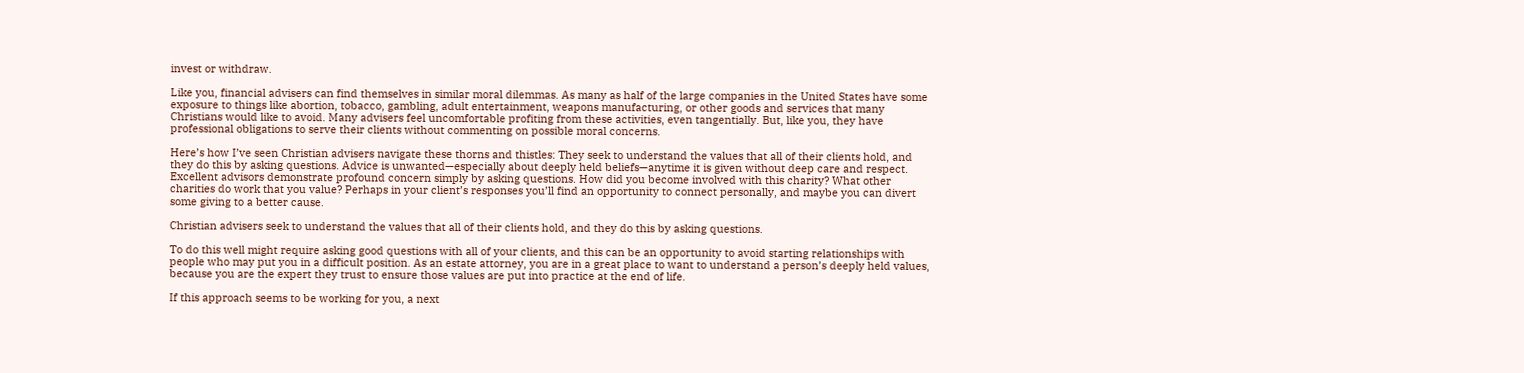invest or withdraw.

Like you, financial advisers can find themselves in similar moral dilemmas. As many as half of the large companies in the United States have some exposure to things like abortion, tobacco, gambling, adult entertainment, weapons manufacturing, or other goods and services that many Christians would like to avoid. Many advisers feel uncomfortable profiting from these activities, even tangentially. But, like you, they have professional obligations to serve their clients without commenting on possible moral concerns.

Here’s how I’ve seen Christian advisers navigate these thorns and thistles: They seek to understand the values that all of their clients hold, and they do this by asking questions. Advice is unwanted—especially about deeply held beliefs—anytime it is given without deep care and respect. Excellent advisors demonstrate profound concern simply by asking questions. How did you become involved with this charity? What other charities do work that you value? Perhaps in your client’s responses you’ll find an opportunity to connect personally, and maybe you can divert some giving to a better cause.

Christian advisers seek to understand the values that all of their clients hold, and they do this by asking questions.

To do this well might require asking good questions with all of your clients, and this can be an opportunity to avoid starting relationships with people who may put you in a difficult position. As an estate attorney, you are in a great place to want to understand a person’s deeply held values, because you are the expert they trust to ensure those values are put into practice at the end of life.

If this approach seems to be working for you, a next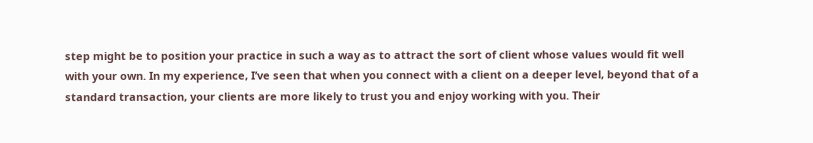step might be to position your practice in such a way as to attract the sort of client whose values would fit well with your own. In my experience, I’ve seen that when you connect with a client on a deeper level, beyond that of a standard transaction, your clients are more likely to trust you and enjoy working with you. Their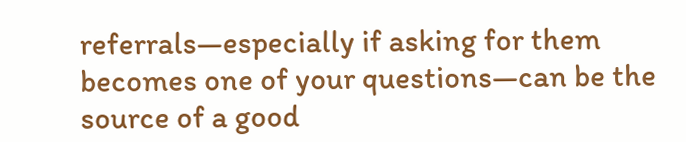referrals—especially if asking for them becomes one of your questions—can be the source of a good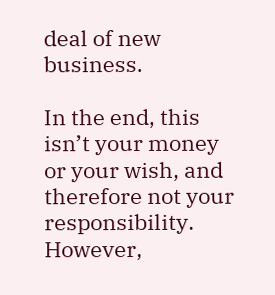deal of new business.

In the end, this isn’t your money or your wish, and therefore not your responsibility. However,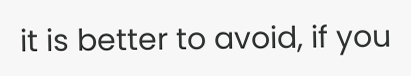it is better to avoid, if you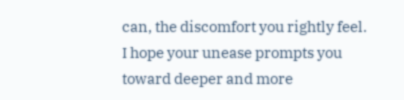can, the discomfort you rightly feel. I hope your unease prompts you toward deeper and more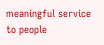meaningful service to people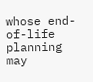whose end-of-life planning may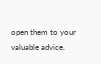open them to your valuable advice.